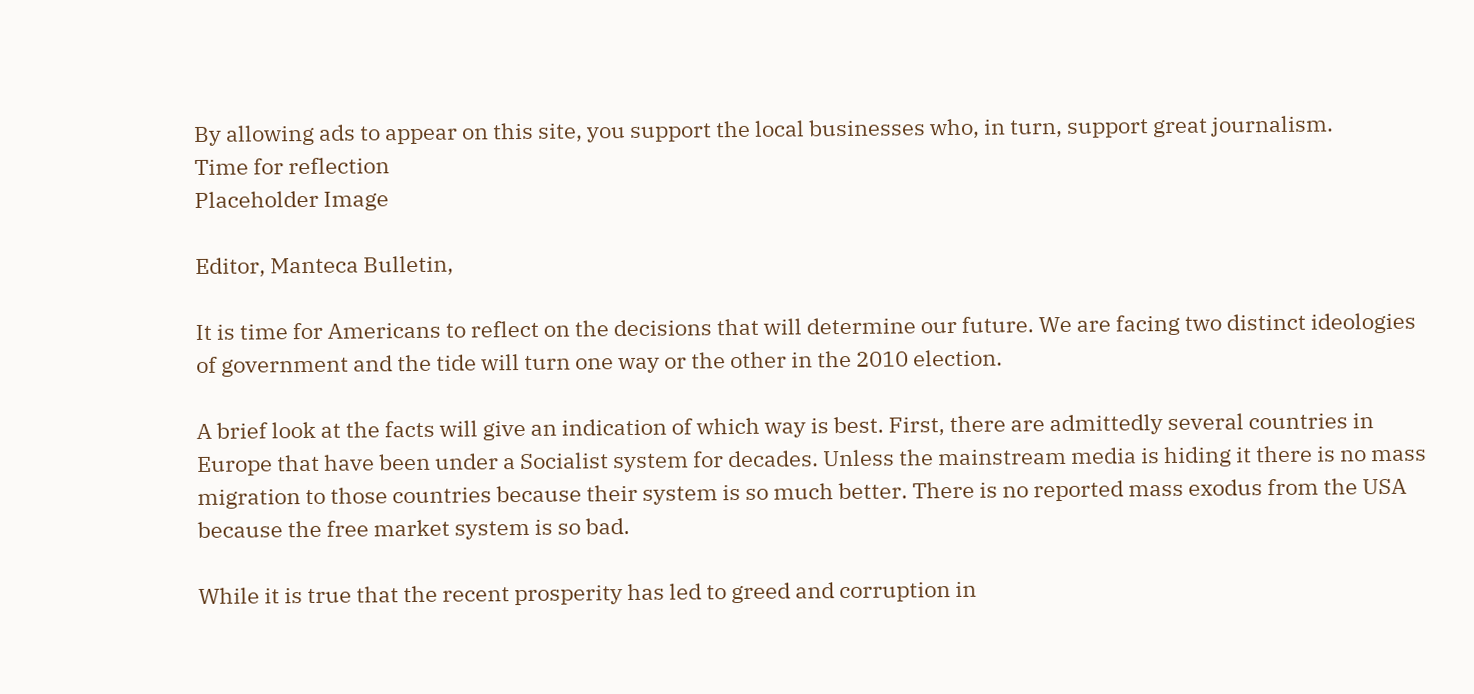By allowing ads to appear on this site, you support the local businesses who, in turn, support great journalism.
Time for reflection
Placeholder Image

Editor, Manteca Bulletin,

It is time for Americans to reflect on the decisions that will determine our future. We are facing two distinct ideologies of government and the tide will turn one way or the other in the 2010 election.

A brief look at the facts will give an indication of which way is best. First, there are admittedly several countries in Europe that have been under a Socialist system for decades. Unless the mainstream media is hiding it there is no mass migration to those countries because their system is so much better. There is no reported mass exodus from the USA because the free market system is so bad.

While it is true that the recent prosperity has led to greed and corruption in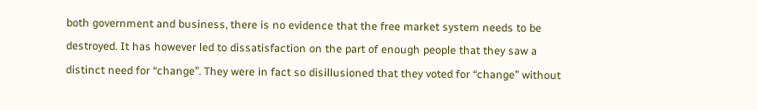both government and business, there is no evidence that the free market system needs to be destroyed. It has however led to dissatisfaction on the part of enough people that they saw a distinct need for “change”. They were in fact so disillusioned that they voted for “change” without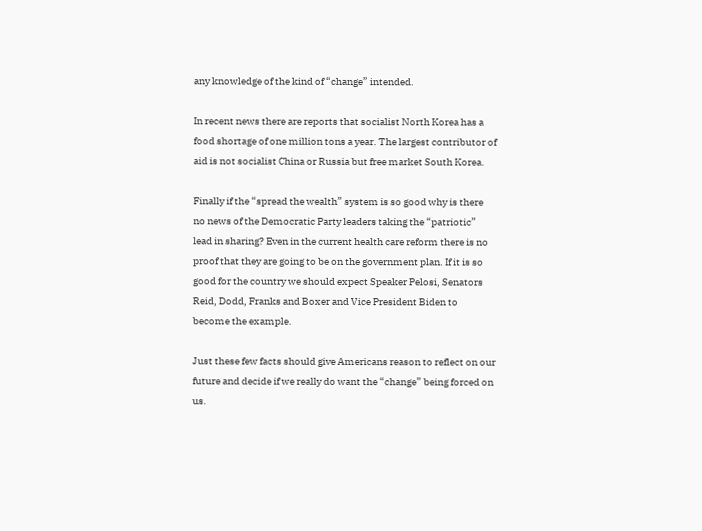any knowledge of the kind of “change” intended.

In recent news there are reports that socialist North Korea has a food shortage of one million tons a year. The largest contributor of aid is not socialist China or Russia but free market South Korea.

Finally if the “spread the wealth” system is so good why is there no news of the Democratic Party leaders taking the “patriotic” lead in sharing? Even in the current health care reform there is no proof that they are going to be on the government plan. If it is so good for the country we should expect Speaker Pelosi, Senators Reid, Dodd, Franks and Boxer and Vice President Biden to become the example.

Just these few facts should give Americans reason to reflect on our future and decide if we really do want the “change” being forced on us.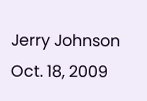Jerry Johnson
Oct. 18, 2009